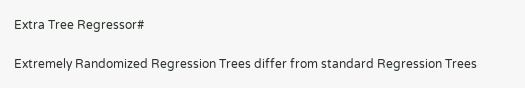Extra Tree Regressor#

Extremely Randomized Regression Trees differ from standard Regression Trees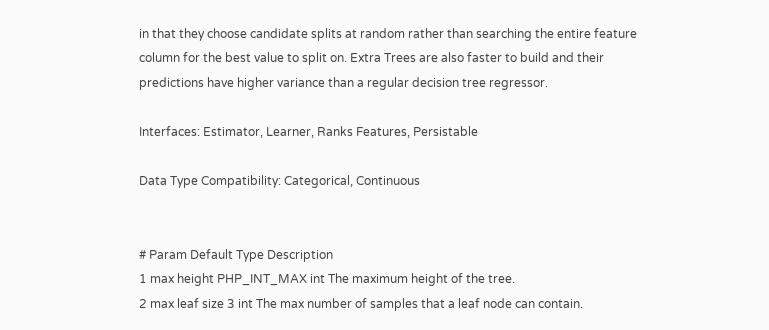in that they choose candidate splits at random rather than searching the entire feature column for the best value to split on. Extra Trees are also faster to build and their predictions have higher variance than a regular decision tree regressor.

Interfaces: Estimator, Learner, Ranks Features, Persistable

Data Type Compatibility: Categorical, Continuous


# Param Default Type Description
1 max height PHP_INT_MAX int The maximum height of the tree.
2 max leaf size 3 int The max number of samples that a leaf node can contain.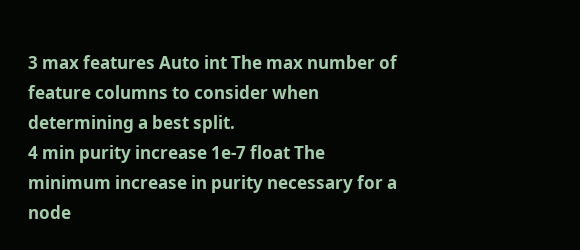3 max features Auto int The max number of feature columns to consider when determining a best split.
4 min purity increase 1e-7 float The minimum increase in purity necessary for a node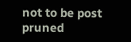not to be post pruned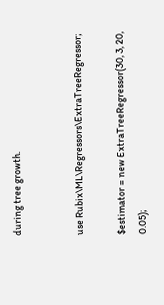during tree growth.


use Rubix\ML\Regressors\ExtraTreeRegressor;

$estimator = new ExtraTreeRegressor(30, 3, 20, 0.05);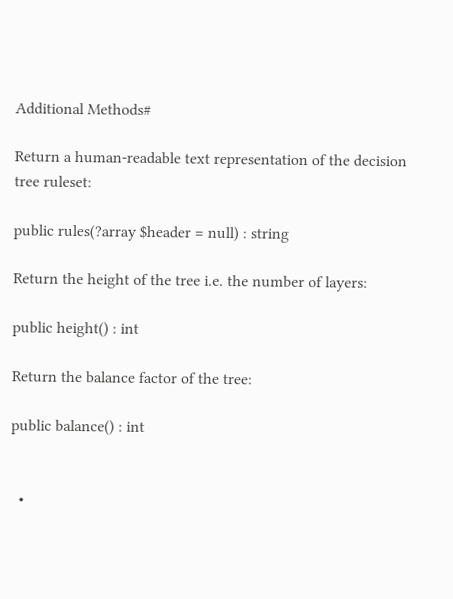Additional Methods#

Return a human-readable text representation of the decision tree ruleset:

public rules(?array $header = null) : string

Return the height of the tree i.e. the number of layers:

public height() : int

Return the balance factor of the tree:

public balance() : int


  •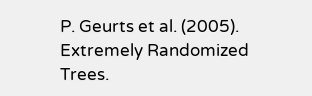P. Geurts et al. (2005). Extremely Randomized Trees.